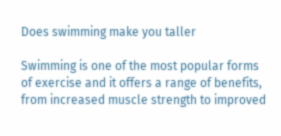Does swimming make you taller

Swimming is one of the most popular forms of exercise and it offers a range of benefits, from increased muscle strength to improved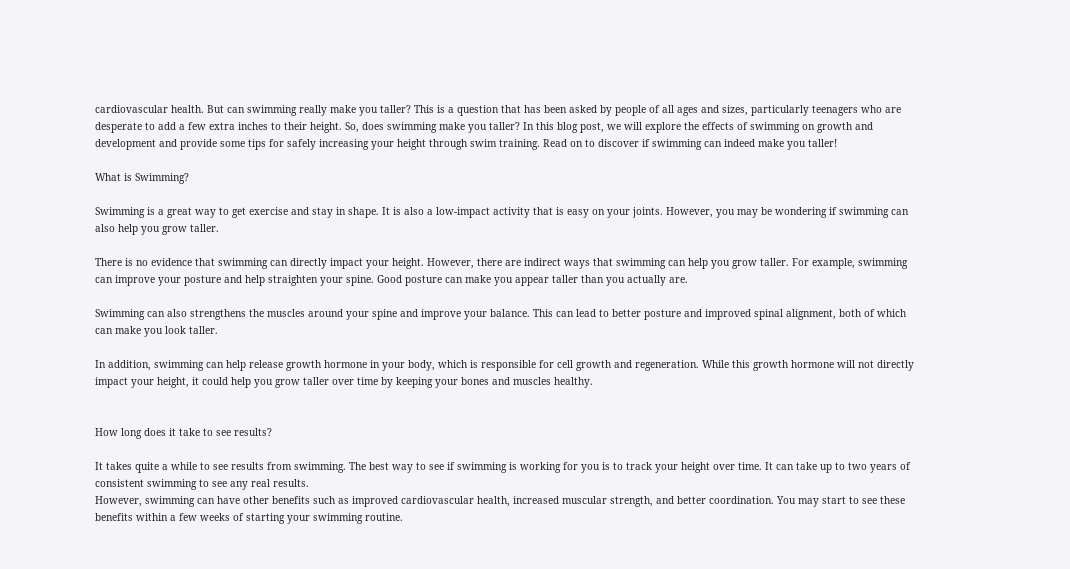cardiovascular health. But can swimming really make you taller? This is a question that has been asked by people of all ages and sizes, particularly teenagers who are desperate to add a few extra inches to their height. So, does swimming make you taller? In this blog post, we will explore the effects of swimming on growth and development and provide some tips for safely increasing your height through swim training. Read on to discover if swimming can indeed make you taller!

What is Swimming?

Swimming is a great way to get exercise and stay in shape. It is also a low-impact activity that is easy on your joints. However, you may be wondering if swimming can also help you grow taller.

There is no evidence that swimming can directly impact your height. However, there are indirect ways that swimming can help you grow taller. For example, swimming can improve your posture and help straighten your spine. Good posture can make you appear taller than you actually are.

Swimming can also strengthens the muscles around your spine and improve your balance. This can lead to better posture and improved spinal alignment, both of which can make you look taller.

In addition, swimming can help release growth hormone in your body, which is responsible for cell growth and regeneration. While this growth hormone will not directly impact your height, it could help you grow taller over time by keeping your bones and muscles healthy.


How long does it take to see results?

It takes quite a while to see results from swimming. The best way to see if swimming is working for you is to track your height over time. It can take up to two years of consistent swimming to see any real results.
However, swimming can have other benefits such as improved cardiovascular health, increased muscular strength, and better coordination. You may start to see these benefits within a few weeks of starting your swimming routine.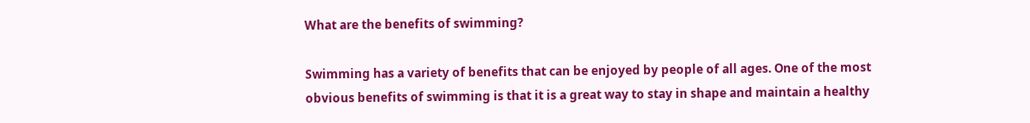What are the benefits of swimming?

Swimming has a variety of benefits that can be enjoyed by people of all ages. One of the most obvious benefits of swimming is that it is a great way to stay in shape and maintain a healthy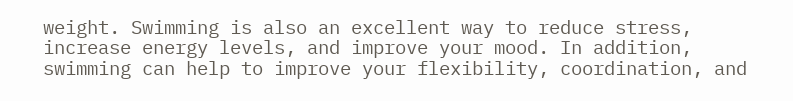weight. Swimming is also an excellent way to reduce stress, increase energy levels, and improve your mood. In addition, swimming can help to improve your flexibility, coordination, and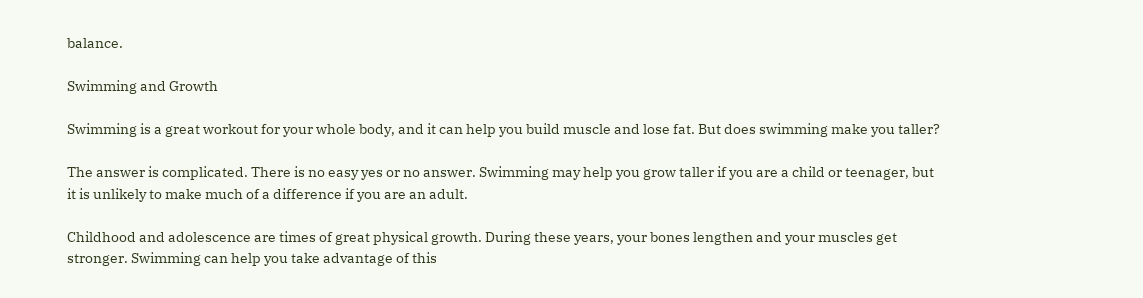balance.

Swimming and Growth

Swimming is a great workout for your whole body, and it can help you build muscle and lose fat. But does swimming make you taller?

The answer is complicated. There is no easy yes or no answer. Swimming may help you grow taller if you are a child or teenager, but it is unlikely to make much of a difference if you are an adult.

Childhood and adolescence are times of great physical growth. During these years, your bones lengthen and your muscles get stronger. Swimming can help you take advantage of this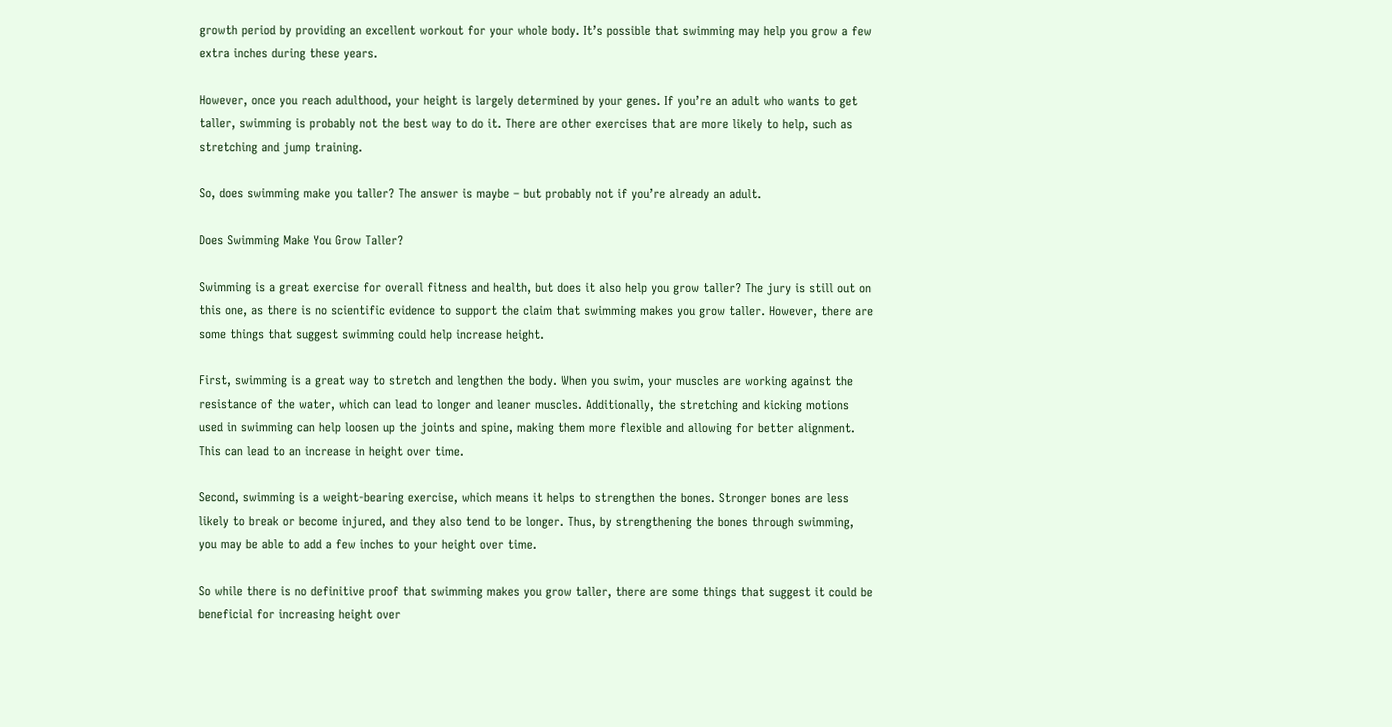growth period by providing an excellent workout for your whole body. It’s possible that swimming may help you grow a few extra inches during these years.

However, once you reach adulthood, your height is largely determined by your genes. If you’re an adult who wants to get taller, swimming is probably not the best way to do it. There are other exercises that are more likely to help, such as stretching and jump training.

So, does swimming make you taller? The answer is maybe – but probably not if you’re already an adult.

Does Swimming Make You Grow Taller?

Swimming is a great exercise for overall fitness and health, but does it also help you grow taller? The jury is still out on this one, as there is no scientific evidence to support the claim that swimming makes you grow taller. However, there are some things that suggest swimming could help increase height.

First, swimming is a great way to stretch and lengthen the body. When you swim, your muscles are working against the resistance of the water, which can lead to longer and leaner muscles. Additionally, the stretching and kicking motions used in swimming can help loosen up the joints and spine, making them more flexible and allowing for better alignment. This can lead to an increase in height over time.

Second, swimming is a weight-bearing exercise, which means it helps to strengthen the bones. Stronger bones are less likely to break or become injured, and they also tend to be longer. Thus, by strengthening the bones through swimming, you may be able to add a few inches to your height over time.

So while there is no definitive proof that swimming makes you grow taller, there are some things that suggest it could be beneficial for increasing height over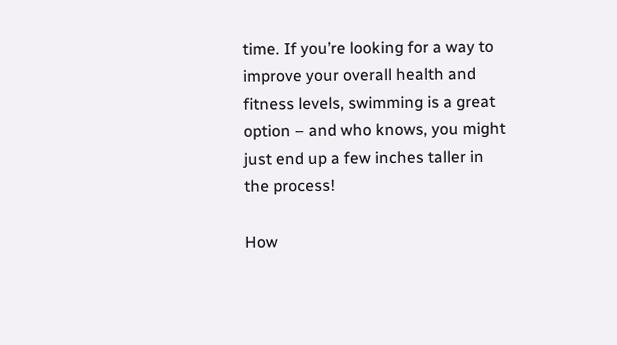time. If you’re looking for a way to improve your overall health and fitness levels, swimming is a great option – and who knows, you might just end up a few inches taller in the process!

How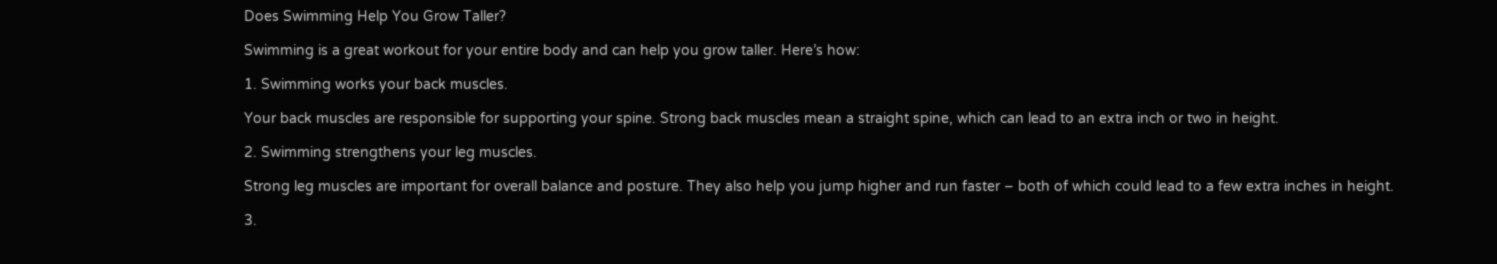Does Swimming Help You Grow Taller?

Swimming is a great workout for your entire body and can help you grow taller. Here’s how:

1. Swimming works your back muscles.

Your back muscles are responsible for supporting your spine. Strong back muscles mean a straight spine, which can lead to an extra inch or two in height.

2. Swimming strengthens your leg muscles.

Strong leg muscles are important for overall balance and posture. They also help you jump higher and run faster – both of which could lead to a few extra inches in height.

3.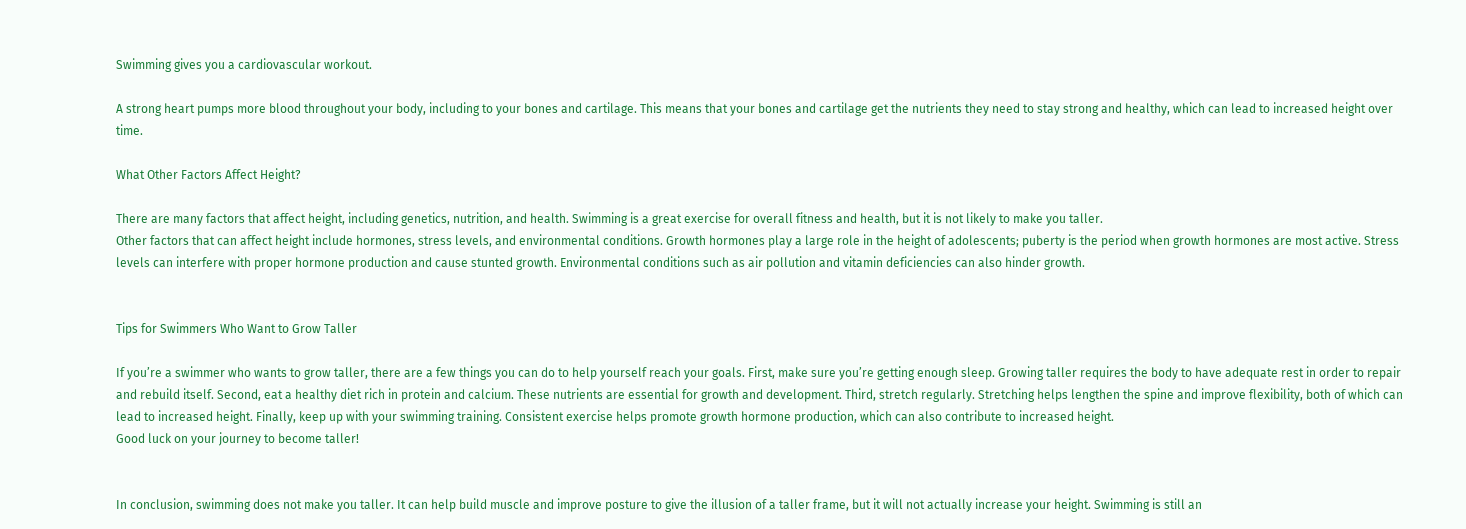Swimming gives you a cardiovascular workout.

A strong heart pumps more blood throughout your body, including to your bones and cartilage. This means that your bones and cartilage get the nutrients they need to stay strong and healthy, which can lead to increased height over time.

What Other Factors Affect Height?

There are many factors that affect height, including genetics, nutrition, and health. Swimming is a great exercise for overall fitness and health, but it is not likely to make you taller.
Other factors that can affect height include hormones, stress levels, and environmental conditions. Growth hormones play a large role in the height of adolescents; puberty is the period when growth hormones are most active. Stress levels can interfere with proper hormone production and cause stunted growth. Environmental conditions such as air pollution and vitamin deficiencies can also hinder growth.


Tips for Swimmers Who Want to Grow Taller

If you’re a swimmer who wants to grow taller, there are a few things you can do to help yourself reach your goals. First, make sure you’re getting enough sleep. Growing taller requires the body to have adequate rest in order to repair and rebuild itself. Second, eat a healthy diet rich in protein and calcium. These nutrients are essential for growth and development. Third, stretch regularly. Stretching helps lengthen the spine and improve flexibility, both of which can lead to increased height. Finally, keep up with your swimming training. Consistent exercise helps promote growth hormone production, which can also contribute to increased height.
Good luck on your journey to become taller!


In conclusion, swimming does not make you taller. It can help build muscle and improve posture to give the illusion of a taller frame, but it will not actually increase your height. Swimming is still an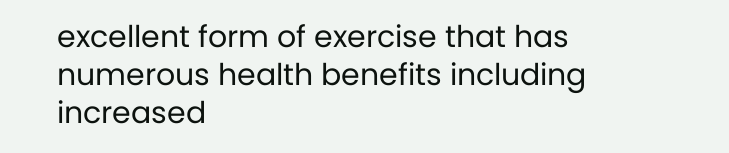excellent form of exercise that has numerous health benefits including increased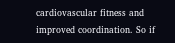cardiovascular fitness and improved coordination. So if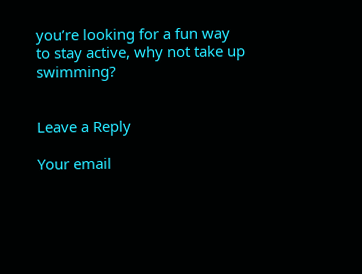you’re looking for a fun way to stay active, why not take up swimming?


Leave a Reply

Your email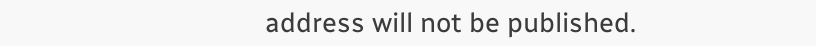address will not be published.